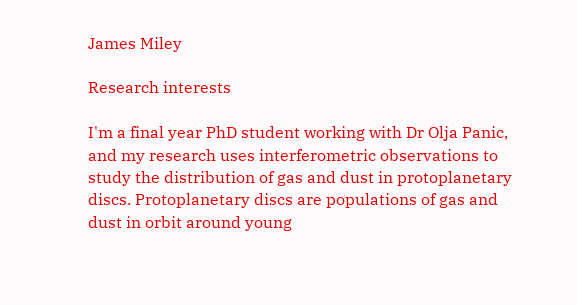James Miley

Research interests

I'm a final year PhD student working with Dr Olja Panic, and my research uses interferometric observations to study the distribution of gas and dust in protoplanetary discs. Protoplanetary discs are populations of gas and dust in orbit around young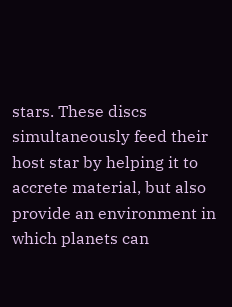stars. These discs simultaneously feed their host star by helping it to accrete material, but also provide an environment in which planets can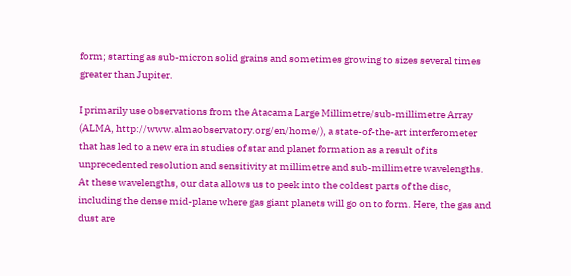form; starting as sub-micron solid grains and sometimes growing to sizes several times greater than Jupiter.

I primarily use observations from the Atacama Large Millimetre/sub-millimetre Array (ALMA, http://www.almaobservatory.org/en/home/), a state-of-the-art interferometer that has led to a new era in studies of star and planet formation as a result of its unprecedented resolution and sensitivity at millimetre and sub-millimetre wavelengths. At these wavelengths, our data allows us to peek into the coldest parts of the disc, including the dense mid-plane where gas giant planets will go on to form. Here, the gas and dust are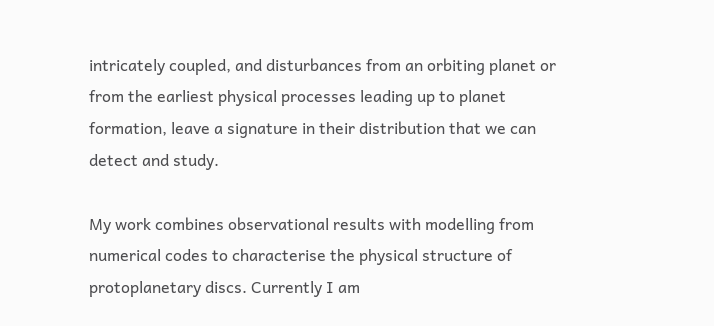intricately coupled, and disturbances from an orbiting planet or from the earliest physical processes leading up to planet formation, leave a signature in their distribution that we can detect and study.

My work combines observational results with modelling from numerical codes to characterise the physical structure of protoplanetary discs. Currently I am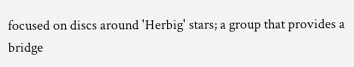focused on discs around 'Herbig' stars; a group that provides a bridge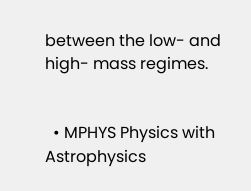between the low- and high- mass regimes.


  • MPHYS Physics with Astrophysics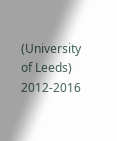(University of Leeds) 2012-2016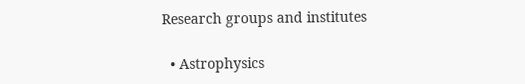Research groups and institutes

  • Astrophysics